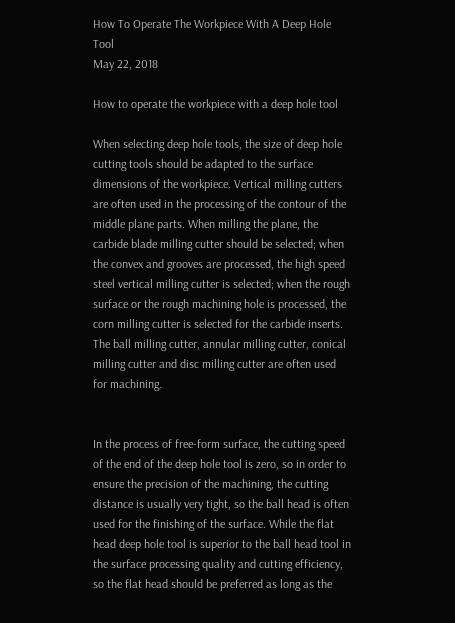How To Operate The Workpiece With A Deep Hole Tool
May 22, 2018

How to operate the workpiece with a deep hole tool

When selecting deep hole tools, the size of deep hole cutting tools should be adapted to the surface dimensions of the workpiece. Vertical milling cutters are often used in the processing of the contour of the middle plane parts. When milling the plane, the carbide blade milling cutter should be selected; when the convex and grooves are processed, the high speed steel vertical milling cutter is selected; when the rough surface or the rough machining hole is processed, the corn milling cutter is selected for the carbide inserts. The ball milling cutter, annular milling cutter, conical milling cutter and disc milling cutter are often used for machining.


In the process of free-form surface, the cutting speed of the end of the deep hole tool is zero, so in order to ensure the precision of the machining, the cutting distance is usually very tight, so the ball head is often used for the finishing of the surface. While the flat head deep hole tool is superior to the ball head tool in the surface processing quality and cutting efficiency, so the flat head should be preferred as long as the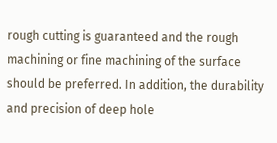rough cutting is guaranteed and the rough machining or fine machining of the surface should be preferred. In addition, the durability and precision of deep hole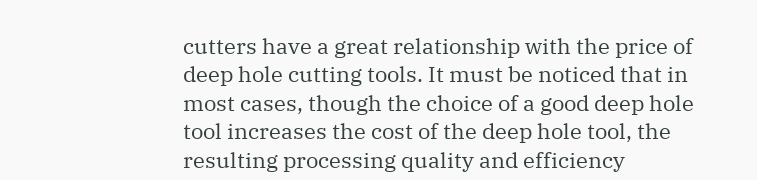cutters have a great relationship with the price of deep hole cutting tools. It must be noticed that in most cases, though the choice of a good deep hole tool increases the cost of the deep hole tool, the resulting processing quality and efficiency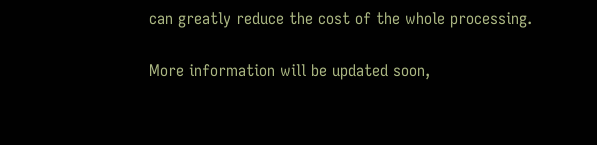can greatly reduce the cost of the whole processing.

More information will be updated soon,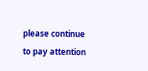please continue to pay attention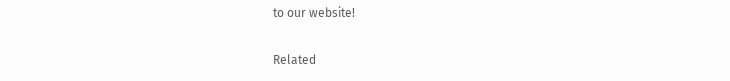to our website!

Related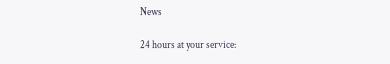News

24 hours at your service: